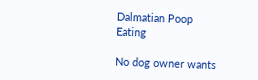Dalmatian Poop Eating

No dog owner wants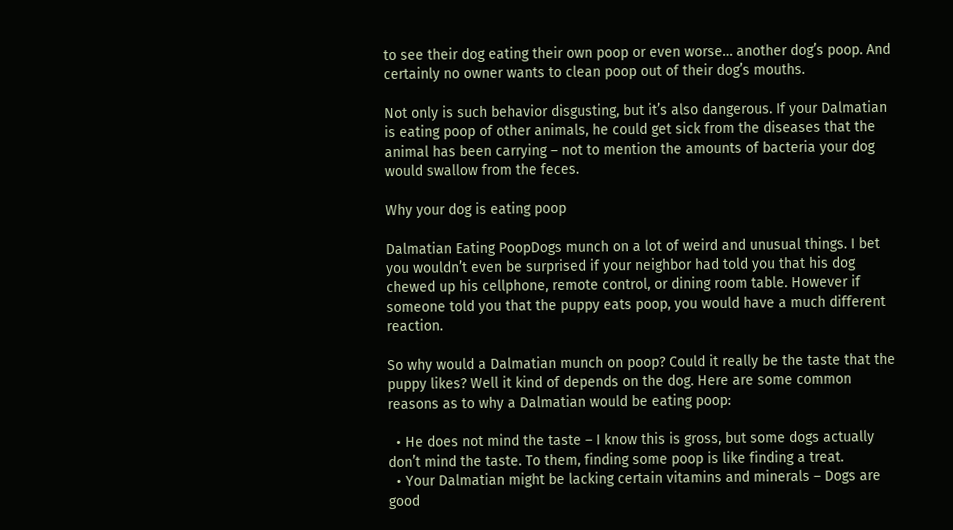to see their dog eating their own poop or even worse… another dog’s poop. And certainly no owner wants to clean poop out of their dog’s mouths.

Not only is such behavior disgusting, but it’s also dangerous. If your Dalmatian is eating poop of other animals, he could get sick from the diseases that the animal has been carrying – not to mention the amounts of bacteria your dog would swallow from the feces.

Why your dog is eating poop

Dalmatian Eating PoopDogs munch on a lot of weird and unusual things. I bet you wouldn’t even be surprised if your neighbor had told you that his dog chewed up his cellphone, remote control, or dining room table. However if someone told you that the puppy eats poop, you would have a much different reaction.

So why would a Dalmatian munch on poop? Could it really be the taste that the puppy likes? Well it kind of depends on the dog. Here are some common reasons as to why a Dalmatian would be eating poop:

  • He does not mind the taste – I know this is gross, but some dogs actually don’t mind the taste. To them, finding some poop is like finding a treat.
  • Your Dalmatian might be lacking certain vitamins and minerals – Dogs are good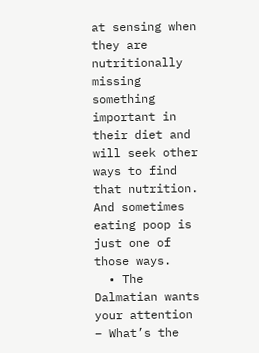at sensing when they are nutritionally missing something important in their diet and will seek other ways to find that nutrition. And sometimes eating poop is just one of those ways.
  • The Dalmatian wants your attention – What’s the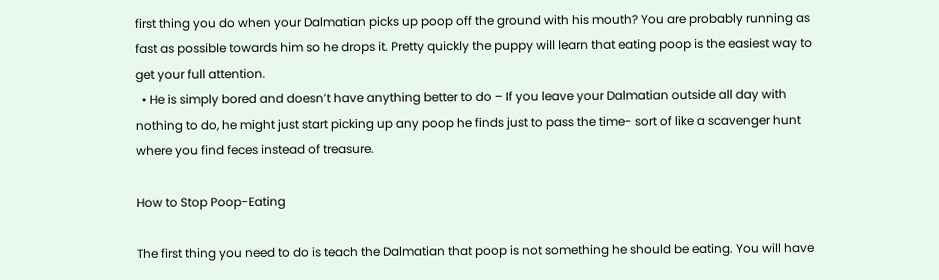first thing you do when your Dalmatian picks up poop off the ground with his mouth? You are probably running as fast as possible towards him so he drops it. Pretty quickly the puppy will learn that eating poop is the easiest way to get your full attention.
  • He is simply bored and doesn’t have anything better to do – If you leave your Dalmatian outside all day with nothing to do, he might just start picking up any poop he finds just to pass the time- sort of like a scavenger hunt where you find feces instead of treasure.

How to Stop Poop-Eating

The first thing you need to do is teach the Dalmatian that poop is not something he should be eating. You will have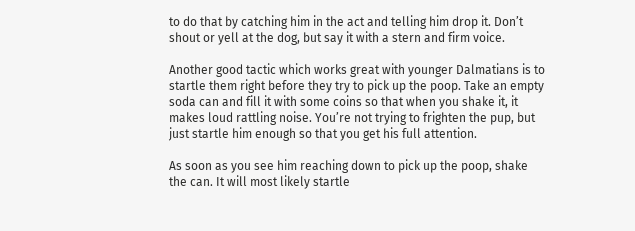to do that by catching him in the act and telling him drop it. Don’t shout or yell at the dog, but say it with a stern and firm voice.

Another good tactic which works great with younger Dalmatians is to startle them right before they try to pick up the poop. Take an empty soda can and fill it with some coins so that when you shake it, it makes loud rattling noise. You’re not trying to frighten the pup, but just startle him enough so that you get his full attention.

As soon as you see him reaching down to pick up the poop, shake the can. It will most likely startle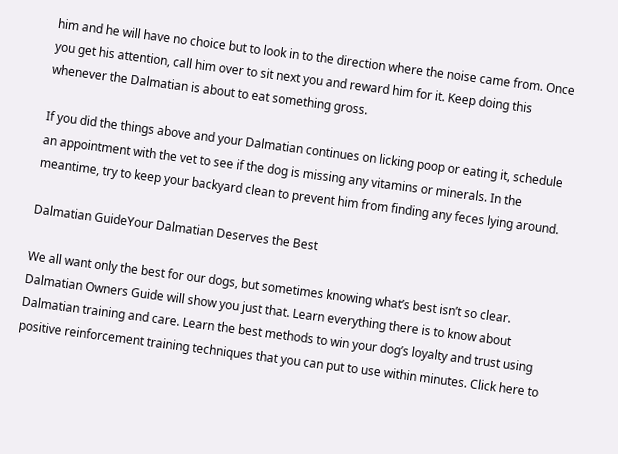him and he will have no choice but to look in to the direction where the noise came from. Once you get his attention, call him over to sit next you and reward him for it. Keep doing this whenever the Dalmatian is about to eat something gross.

If you did the things above and your Dalmatian continues on licking poop or eating it, schedule an appointment with the vet to see if the dog is missing any vitamins or minerals. In the meantime, try to keep your backyard clean to prevent him from finding any feces lying around.

Dalmatian GuideYour Dalmatian Deserves the Best

We all want only the best for our dogs, but sometimes knowing what’s best isn’t so clear. Dalmatian Owners Guide will show you just that. Learn everything there is to know about Dalmatian training and care. Learn the best methods to win your dog’s loyalty and trust using positive reinforcement training techniques that you can put to use within minutes. Click here to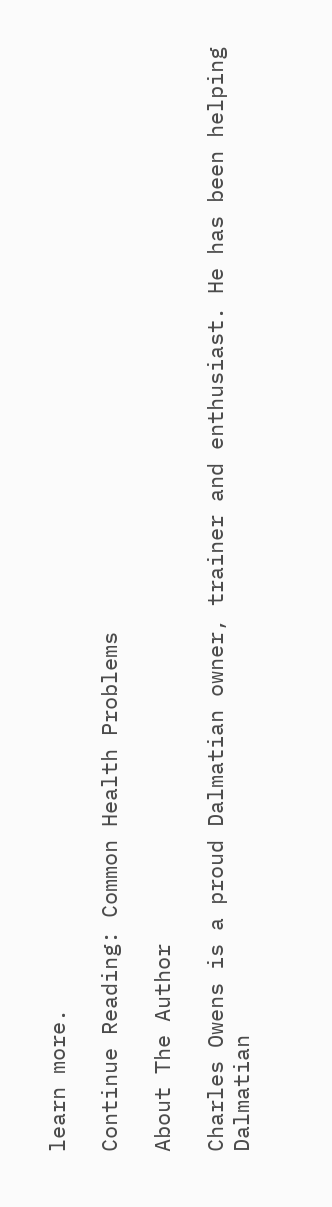learn more.

Continue Reading: Common Health Problems

About The Author

Charles Owens is a proud Dalmatian owner, trainer and enthusiast. He has been helping Dalmatian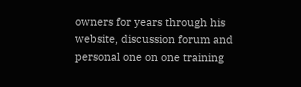owners for years through his website, discussion forum and personal one on one training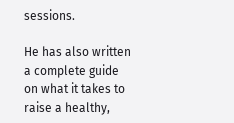sessions.

He has also written a complete guide on what it takes to raise a healthy,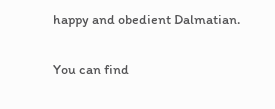happy and obedient Dalmatian.

You can find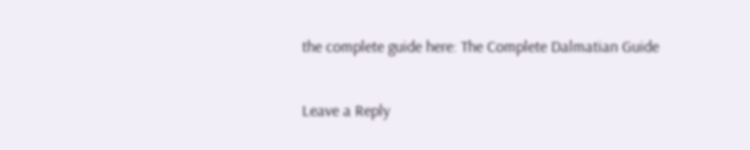the complete guide here: The Complete Dalmatian Guide

Leave a Reply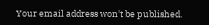Your email address won't be published.